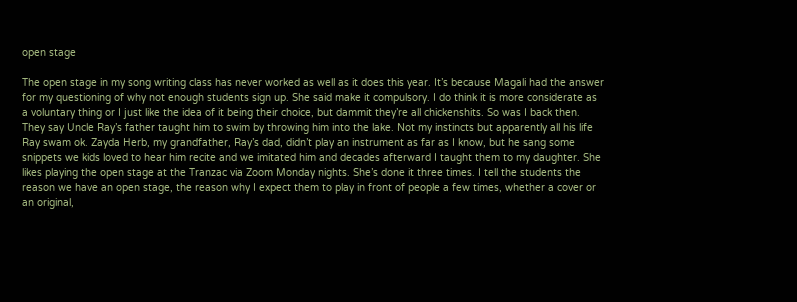open stage

The open stage in my song writing class has never worked as well as it does this year. It’s because Magali had the answer for my questioning of why not enough students sign up. She said make it compulsory. I do think it is more considerate as a voluntary thing or I just like the idea of it being their choice, but dammit they’re all chickenshits. So was I back then. They say Uncle Ray’s father taught him to swim by throwing him into the lake. Not my instincts but apparently all his life Ray swam ok. Zayda Herb, my grandfather, Ray’s dad, didn’t play an instrument as far as I know, but he sang some snippets we kids loved to hear him recite and we imitated him and decades afterward I taught them to my daughter. She likes playing the open stage at the Tranzac via Zoom Monday nights. She’s done it three times. I tell the students the reason we have an open stage, the reason why I expect them to play in front of people a few times, whether a cover or an original,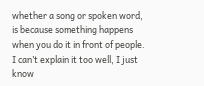whether a song or spoken word, is because something happens when you do it in front of people. I can’t explain it too well, I just know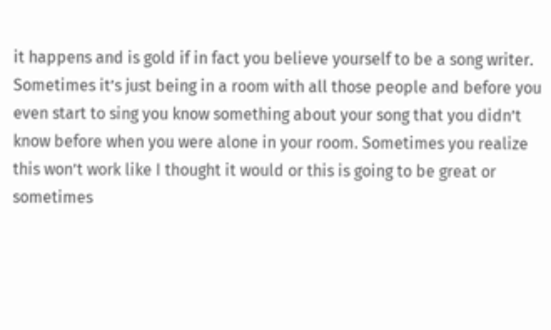it happens and is gold if in fact you believe yourself to be a song writer. Sometimes it’s just being in a room with all those people and before you even start to sing you know something about your song that you didn’t know before when you were alone in your room. Sometimes you realize this won’t work like I thought it would or this is going to be great or sometimes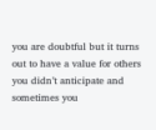you are doubtful but it turns out to have a value for others you didn’t anticipate and sometimes you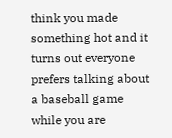think you made something hot and it turns out everyone prefers talking about a baseball game while you are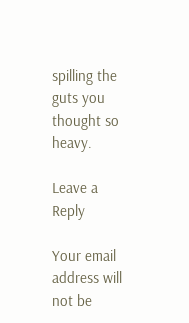spilling the guts you thought so heavy.

Leave a Reply

Your email address will not be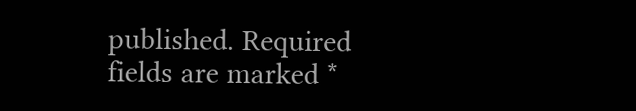published. Required fields are marked *